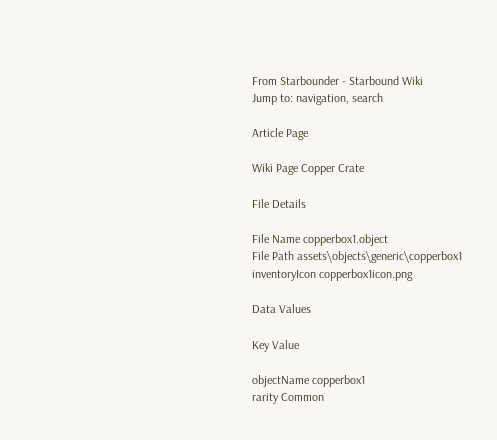From Starbounder - Starbound Wiki
Jump to: navigation, search

Article Page

Wiki Page Copper Crate

File Details

File Name copperbox1.object
File Path assets\objects\generic\copperbox1
inventoryIcon copperbox1icon.png

Data Values

Key Value

objectName copperbox1
rarity Common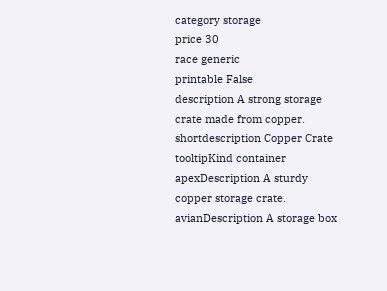category storage
price 30
race generic
printable False
description A strong storage crate made from copper.
shortdescription Copper Crate
tooltipKind container
apexDescription A sturdy copper storage crate.
avianDescription A storage box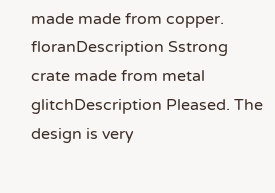made made from copper.
floranDescription Sstrong crate made from metal
glitchDescription Pleased. The design is very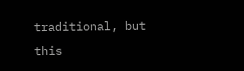traditional, but this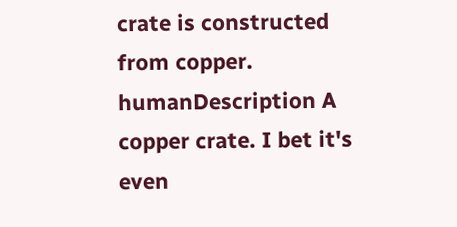crate is constructed from copper.
humanDescription A copper crate. I bet it's even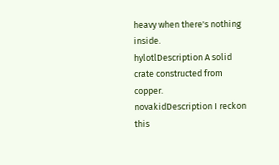heavy when there's nothing inside.
hylotlDescription A solid crate constructed from copper.
novakidDescription I reckon this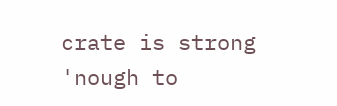crate is strong 'nough to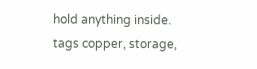hold anything inside.
tags copper, storage,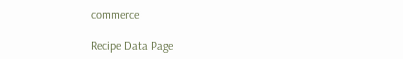commerce

Recipe Data Page